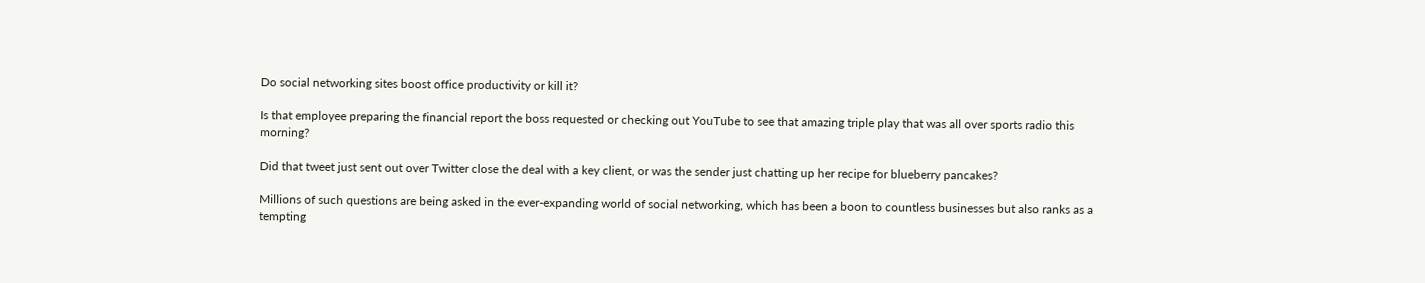Do social networking sites boost office productivity or kill it?

Is that employee preparing the financial report the boss requested or checking out YouTube to see that amazing triple play that was all over sports radio this morning?

Did that tweet just sent out over Twitter close the deal with a key client, or was the sender just chatting up her recipe for blueberry pancakes?

Millions of such questions are being asked in the ever-expanding world of social networking, which has been a boon to countless businesses but also ranks as a tempting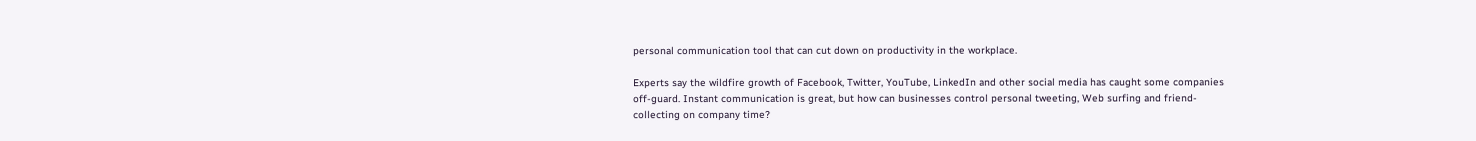personal communication tool that can cut down on productivity in the workplace.

Experts say the wildfire growth of Facebook, Twitter, YouTube, LinkedIn and other social media has caught some companies off-guard. Instant communication is great, but how can businesses control personal tweeting, Web surfing and friend-collecting on company time?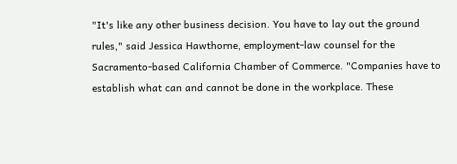"It's like any other business decision. You have to lay out the ground rules," said Jessica Hawthorne, employment-law counsel for the Sacramento-based California Chamber of Commerce. "Companies have to establish what can and cannot be done in the workplace. These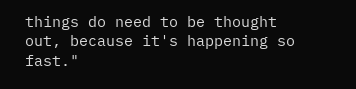things do need to be thought out, because it's happening so fast."